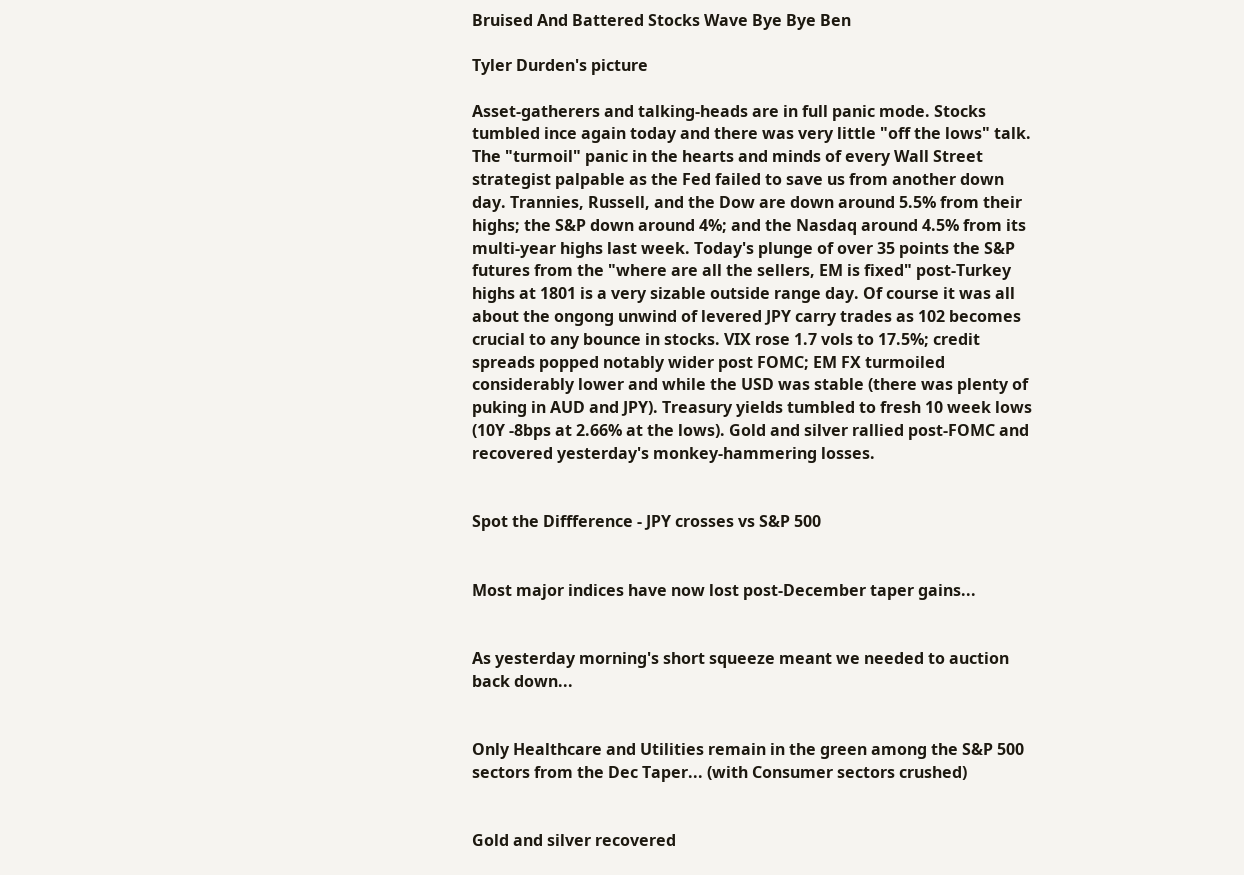Bruised And Battered Stocks Wave Bye Bye Ben

Tyler Durden's picture

Asset-gatherers and talking-heads are in full panic mode. Stocks tumbled ince again today and there was very little "off the lows" talk. The "turmoil" panic in the hearts and minds of every Wall Street strategist palpable as the Fed failed to save us from another down day. Trannies, Russell, and the Dow are down around 5.5% from their highs; the S&P down around 4%; and the Nasdaq around 4.5% from its multi-year highs last week. Today's plunge of over 35 points the S&P futures from the "where are all the sellers, EM is fixed" post-Turkey highs at 1801 is a very sizable outside range day. Of course it was all about the ongong unwind of levered JPY carry trades as 102 becomes crucial to any bounce in stocks. VIX rose 1.7 vols to 17.5%; credit spreads popped notably wider post FOMC; EM FX turmoiled considerably lower and while the USD was stable (there was plenty of puking in AUD and JPY). Treasury yields tumbled to fresh 10 week lows (10Y -8bps at 2.66% at the lows). Gold and silver rallied post-FOMC and recovered yesterday's monkey-hammering losses.


Spot the Diffference - JPY crosses vs S&P 500


Most major indices have now lost post-December taper gains...


As yesterday morning's short squeeze meant we needed to auction back down...


Only Healthcare and Utilities remain in the green among the S&P 500 sectors from the Dec Taper... (with Consumer sectors crushed)


Gold and silver recovered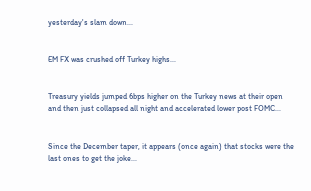yesterday's slam down...


EM FX was crushed off Turkey highs...


Treasury yields jumped 6bps higher on the Turkey news at their open and then just collapsed all night and accelerated lower post FOMC...


Since the December taper, it appears (once again) that stocks were the last ones to get the joke...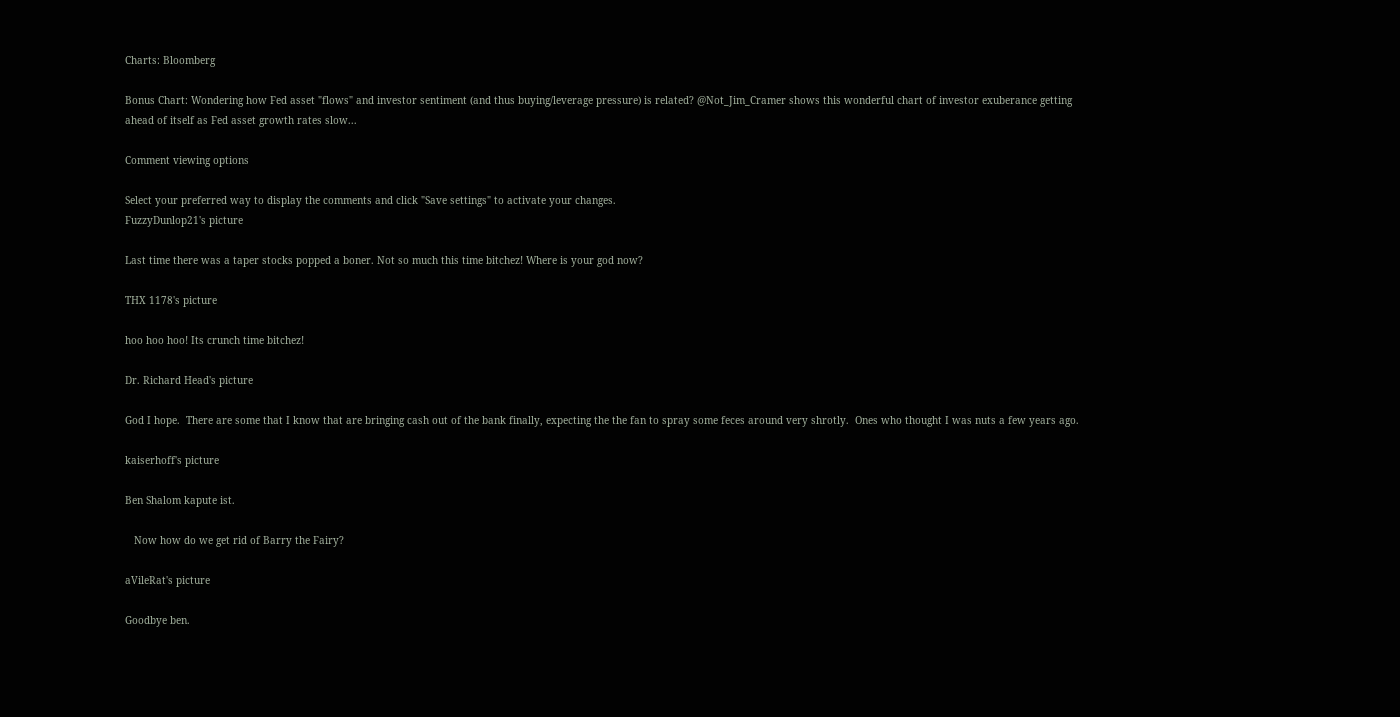Charts: Bloomberg

Bonus Chart: Wondering how Fed asset "flows" and investor sentiment (and thus buying/leverage pressure) is related? @Not_Jim_Cramer shows this wonderful chart of investor exuberance getting ahead of itself as Fed asset growth rates slow...

Comment viewing options

Select your preferred way to display the comments and click "Save settings" to activate your changes.
FuzzyDunlop21's picture

Last time there was a taper stocks popped a boner. Not so much this time bitchez! Where is your god now?

THX 1178's picture

hoo hoo hoo! Its crunch time bitchez!

Dr. Richard Head's picture

God I hope.  There are some that I know that are bringing cash out of the bank finally, expecting the the fan to spray some feces around very shrotly.  Ones who thought I was nuts a few years ago.

kaiserhoff's picture

Ben Shalom kapute ist.

   Now how do we get rid of Barry the Fairy?

aVileRat's picture

Goodbye ben.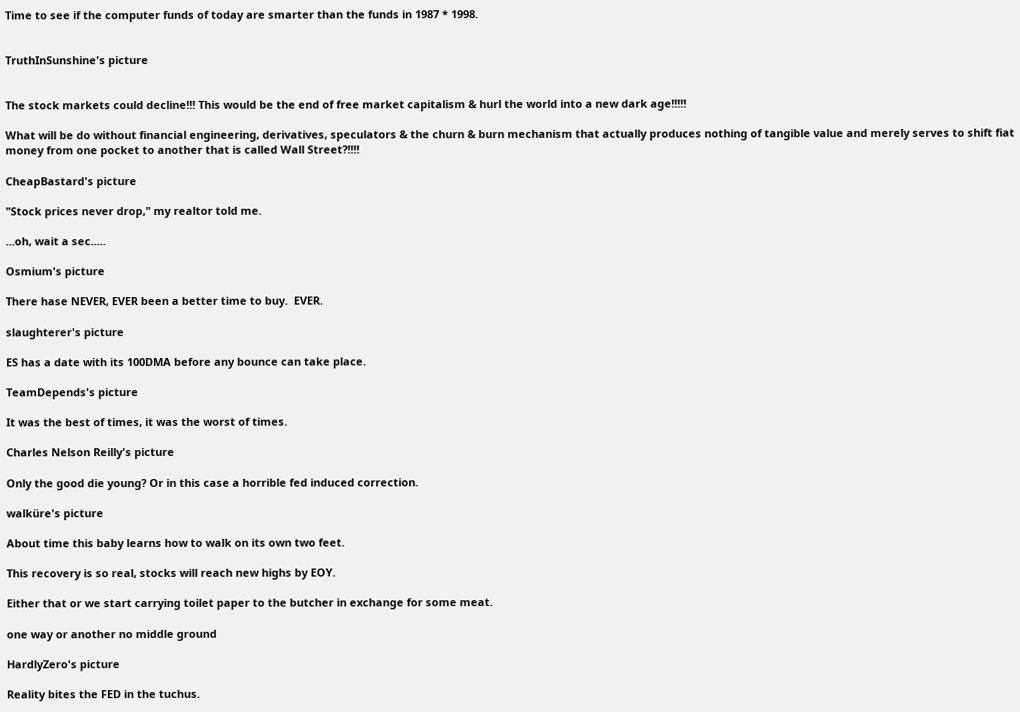Time to see if the computer funds of today are smarter than the funds in 1987 * 1998.


TruthInSunshine's picture


The stock markets could decline!!! This would be the end of free market capitalism & hurl the world into a new dark age!!!!!

What will be do without financial engineering, derivatives, speculators & the churn & burn mechanism that actually produces nothing of tangible value and merely serves to shift fiat money from one pocket to another that is called Wall Street?!!!!

CheapBastard's picture

"Stock prices never drop," my realtor told me.

...oh, wait a sec.....

Osmium's picture

There hase NEVER, EVER been a better time to buy.  EVER.

slaughterer's picture

ES has a date with its 100DMA before any bounce can take place.

TeamDepends's picture

It was the best of times, it was the worst of times.

Charles Nelson Reilly's picture

Only the good die young? Or in this case a horrible fed induced correction.

walküre's picture

About time this baby learns how to walk on its own two feet.

This recovery is so real, stocks will reach new highs by EOY.

Either that or we start carrying toilet paper to the butcher in exchange for some meat.

one way or another no middle ground

HardlyZero's picture

Reality bites the FED in the tuchus.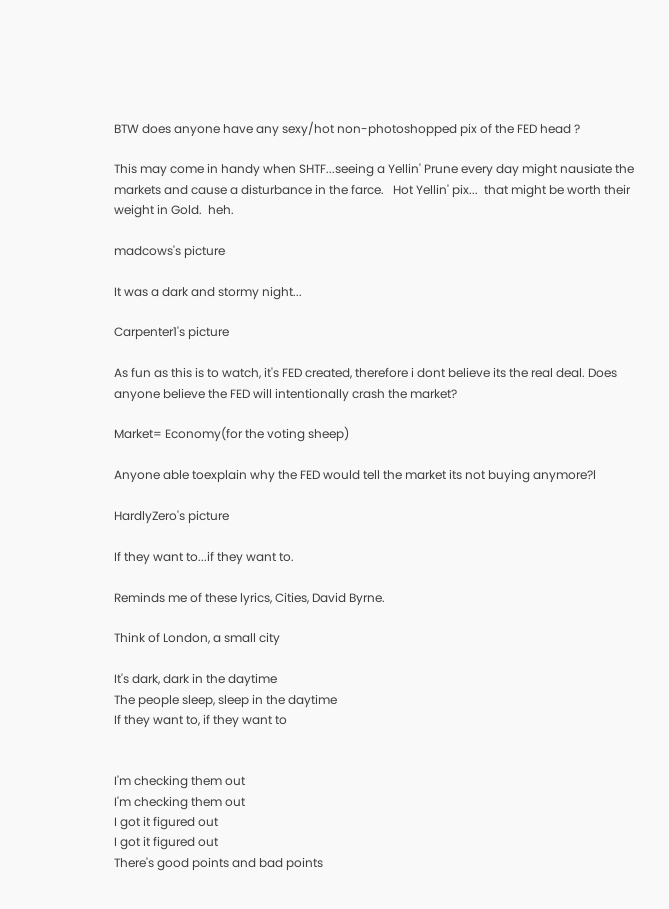BTW does anyone have any sexy/hot non-photoshopped pix of the FED head ?

This may come in handy when SHTF...seeing a Yellin' Prune every day might nausiate the markets and cause a disturbance in the farce.   Hot Yellin' pix...  that might be worth their weight in Gold.  heh.

madcows's picture

It was a dark and stormy night...

Carpenter1's picture

As fun as this is to watch, it's FED created, therefore i dont believe its the real deal. Does anyone believe the FED will intentionally crash the market?

Market= Economy(for the voting sheep)

Anyone able toexplain why the FED would tell the market its not buying anymore?l

HardlyZero's picture

If they want to...if they want to.

Reminds me of these lyrics, Cities, David Byrne.

Think of London, a small city

It's dark, dark in the daytime
The people sleep, sleep in the daytime
If they want to, if they want to


I'm checking them out
I'm checking them out
I got it figured out
I got it figured out
There's good points and bad points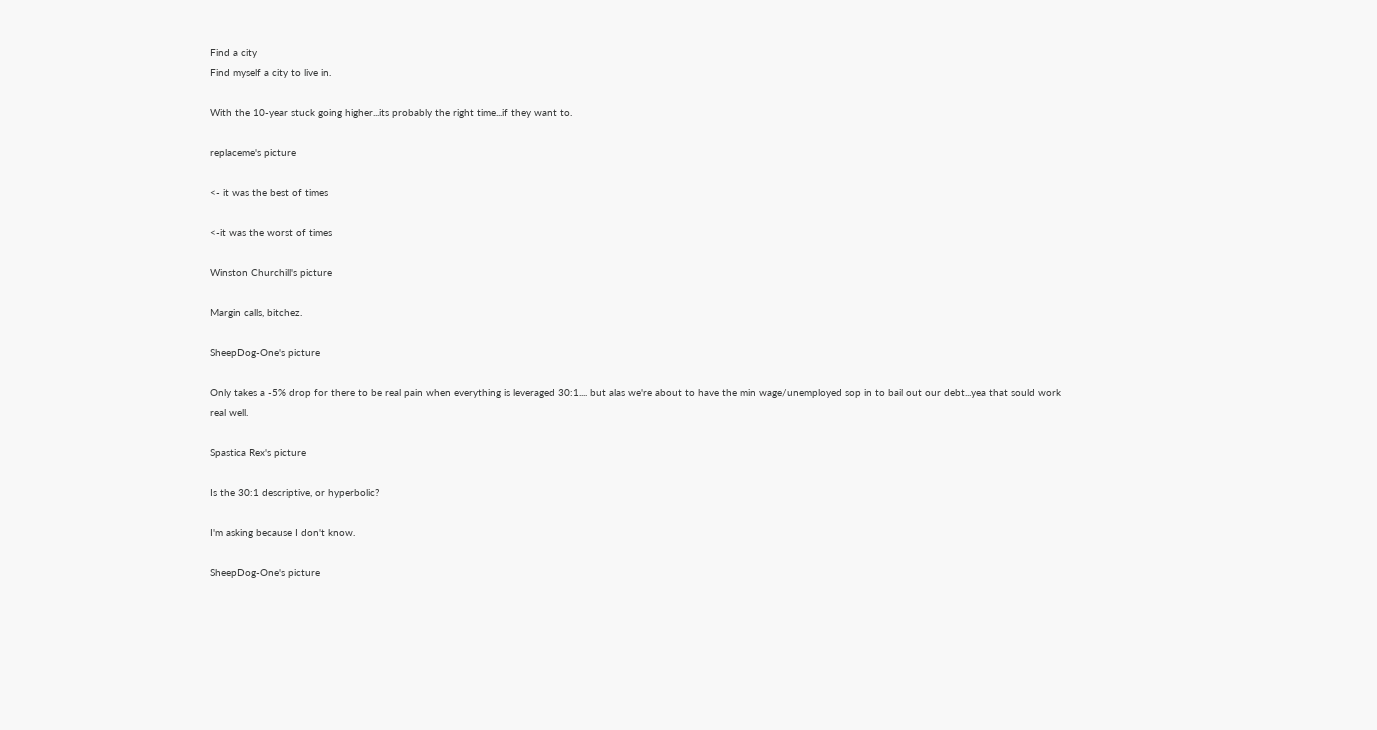Find a city
Find myself a city to live in.

With the 10-year stuck going higher...its probably the right time...if they want to.

replaceme's picture

<- it was the best of times

<-it was the worst of times

Winston Churchill's picture

Margin calls, bitchez.

SheepDog-One's picture

Only takes a -5% drop for there to be real pain when everything is leveraged 30:1.... but alas we're about to have the min wage/unemployed sop in to bail out our debt...yea that sould work real well.

Spastica Rex's picture

Is the 30:1 descriptive, or hyperbolic?

I'm asking because I don't know.

SheepDog-One's picture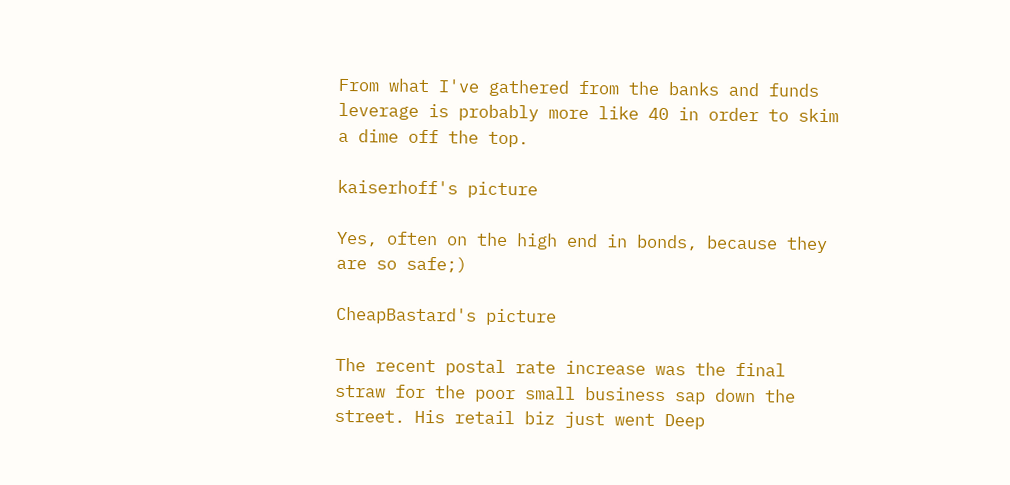From what I've gathered from the banks and funds leverage is probably more like 40 in order to skim a dime off the top.

kaiserhoff's picture

Yes, often on the high end in bonds, because they are so safe;)

CheapBastard's picture

The recent postal rate increase was the final straw for the poor small business sap down the street. His retail biz just went Deep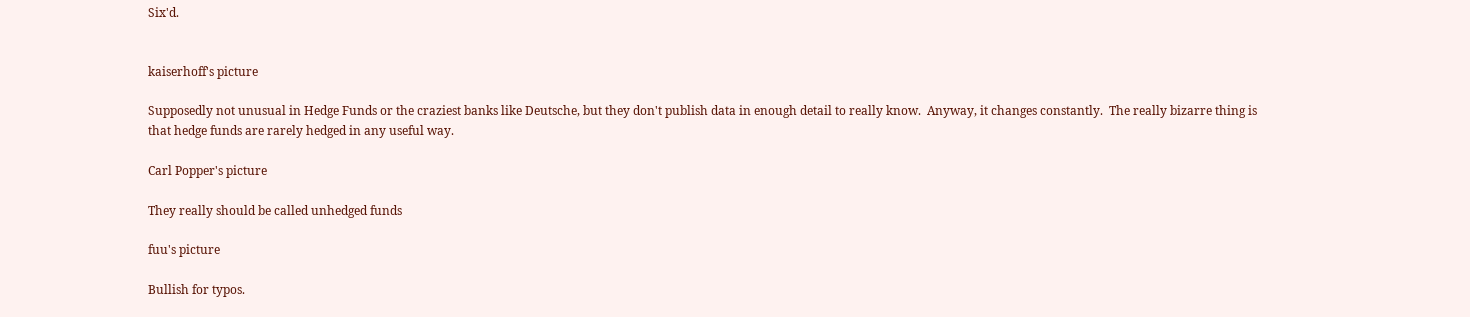Six'd.


kaiserhoff's picture

Supposedly not unusual in Hedge Funds or the craziest banks like Deutsche, but they don't publish data in enough detail to really know.  Anyway, it changes constantly.  The really bizarre thing is that hedge funds are rarely hedged in any useful way.

Carl Popper's picture

They really should be called unhedged funds

fuu's picture

Bullish for typos.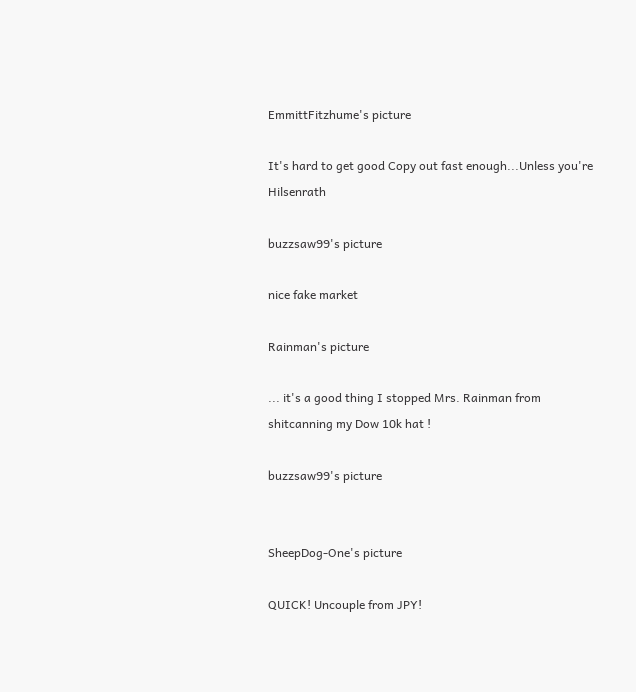EmmittFitzhume's picture

It's hard to get good Copy out fast enough...Unless you're Hilsenrath

buzzsaw99's picture

nice fake market

Rainman's picture

... it's a good thing I stopped Mrs. Rainman from shitcanning my Dow 10k hat !

buzzsaw99's picture


SheepDog-One's picture

QUICK! Uncouple from JPY!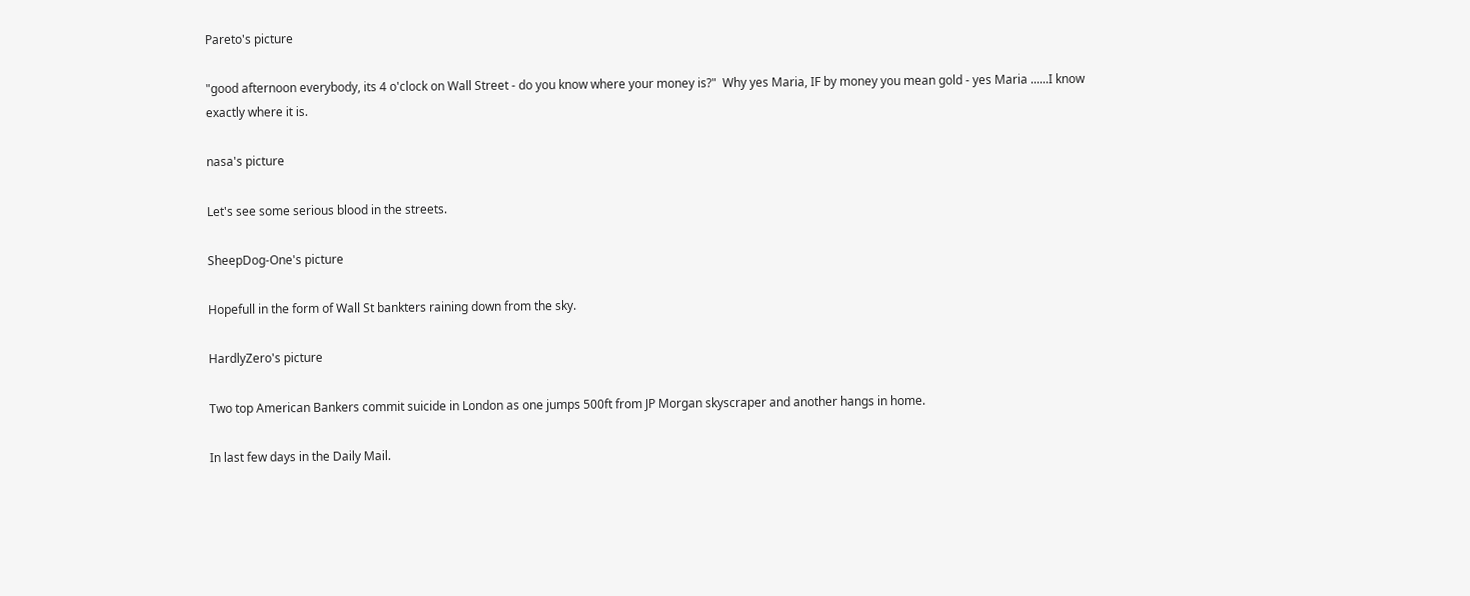Pareto's picture

"good afternoon everybody, its 4 o'clock on Wall Street - do you know where your money is?"  Why yes Maria, IF by money you mean gold - yes Maria ......I know exactly where it is.

nasa's picture

Let's see some serious blood in the streets.

SheepDog-One's picture

Hopefull in the form of Wall St bankters raining down from the sky.

HardlyZero's picture

Two top American Bankers commit suicide in London as one jumps 500ft from JP Morgan skyscraper and another hangs in home.

In last few days in the Daily Mail.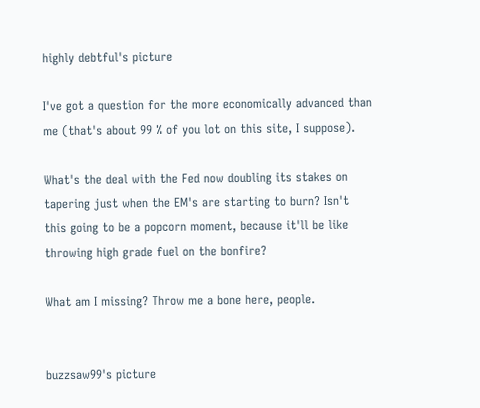highly debtful's picture

I've got a question for the more economically advanced than me (that's about 99 % of you lot on this site, I suppose).

What's the deal with the Fed now doubling its stakes on tapering just when the EM's are starting to burn? Isn't this going to be a popcorn moment, because it'll be like throwing high grade fuel on the bonfire?

What am I missing? Throw me a bone here, people.


buzzsaw99's picture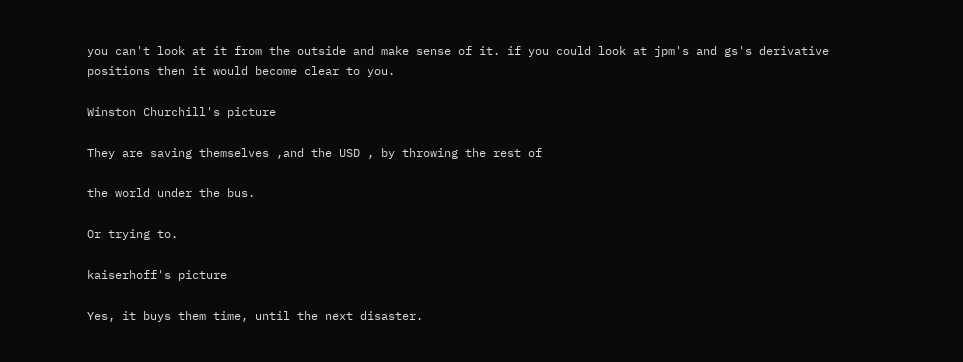you can't look at it from the outside and make sense of it. if you could look at jpm's and gs's derivative positions then it would become clear to you.

Winston Churchill's picture

They are saving themselves ,and the USD , by throwing the rest of

the world under the bus.

Or trying to.

kaiserhoff's picture

Yes, it buys them time, until the next disaster.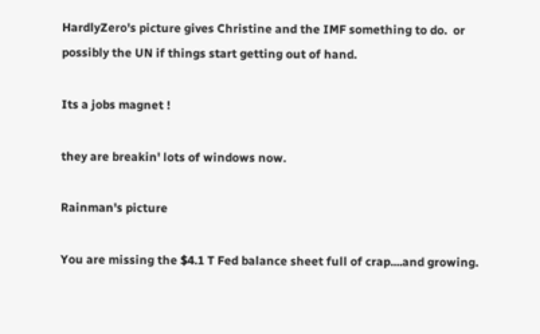HardlyZero's picture gives Christine and the IMF something to do.  or possibly the UN if things start getting out of hand.

Its a jobs magnet !

they are breakin' lots of windows now.

Rainman's picture

You are missing the $4.1 T Fed balance sheet full of crap....and growing.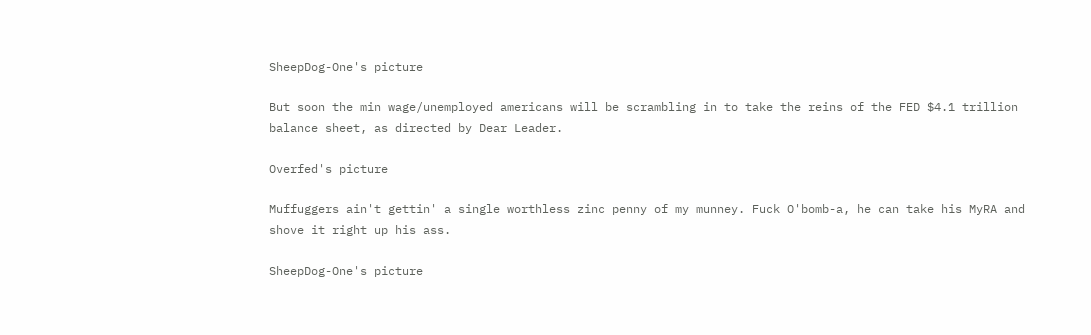SheepDog-One's picture

But soon the min wage/unemployed americans will be scrambling in to take the reins of the FED $4.1 trillion balance sheet, as directed by Dear Leader.

Overfed's picture

Muffuggers ain't gettin' a single worthless zinc penny of my munney. Fuck O'bomb-a, he can take his MyRA and shove it right up his ass.

SheepDog-One's picture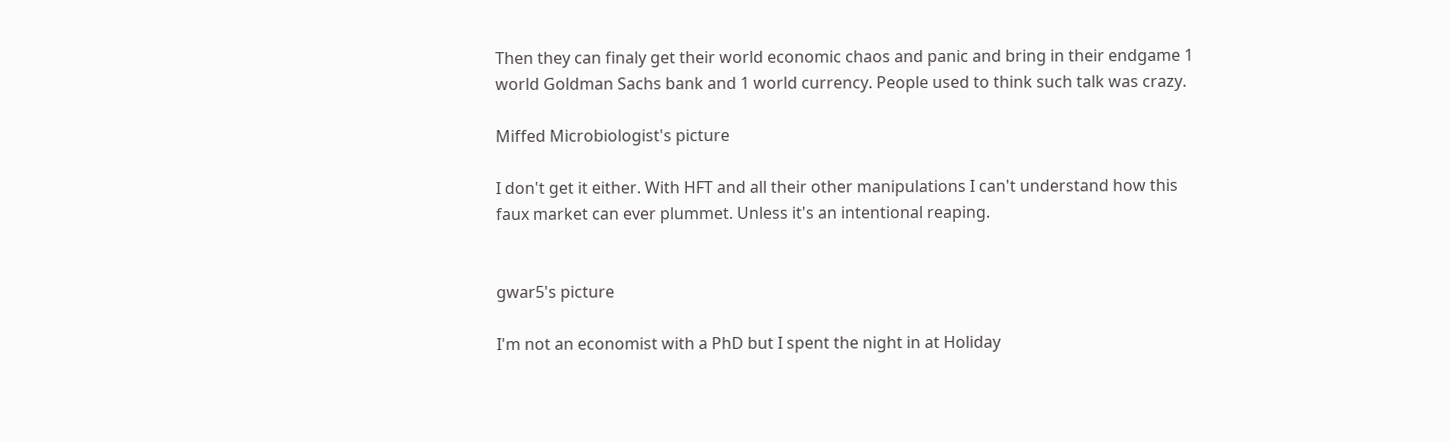Then they can finaly get their world economic chaos and panic and bring in their endgame 1 world Goldman Sachs bank and 1 world currency. People used to think such talk was crazy.

Miffed Microbiologist's picture

I don't get it either. With HFT and all their other manipulations I can't understand how this faux market can ever plummet. Unless it's an intentional reaping.


gwar5's picture

I'm not an economist with a PhD but I spent the night in at Holiday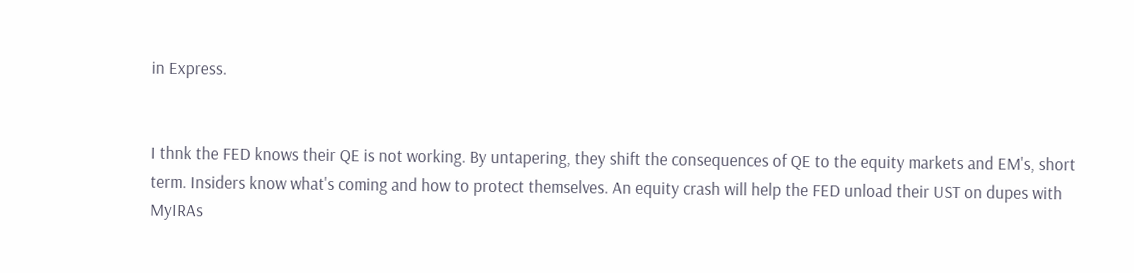in Express.


I thnk the FED knows their QE is not working. By untapering, they shift the consequences of QE to the equity markets and EM's, short term. Insiders know what's coming and how to protect themselves. An equity crash will help the FED unload their UST on dupes with MyIRAs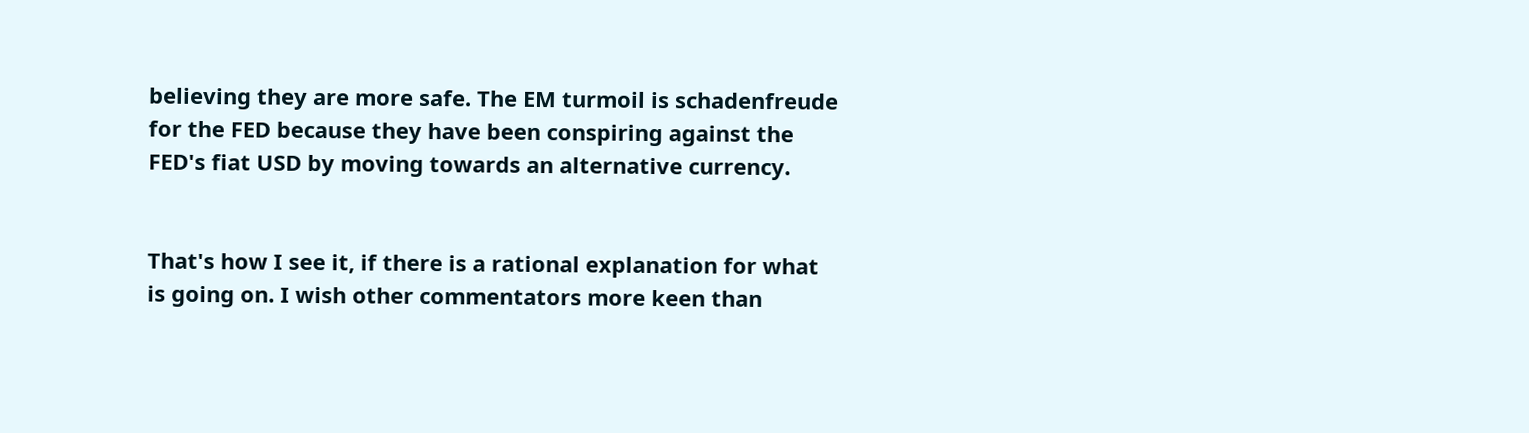believing they are more safe. The EM turmoil is schadenfreude for the FED because they have been conspiring against the FED's fiat USD by moving towards an alternative currency.


That's how I see it, if there is a rational explanation for what is going on. I wish other commentators more keen than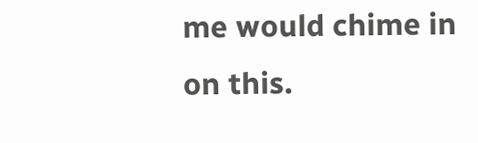me would chime in on this.